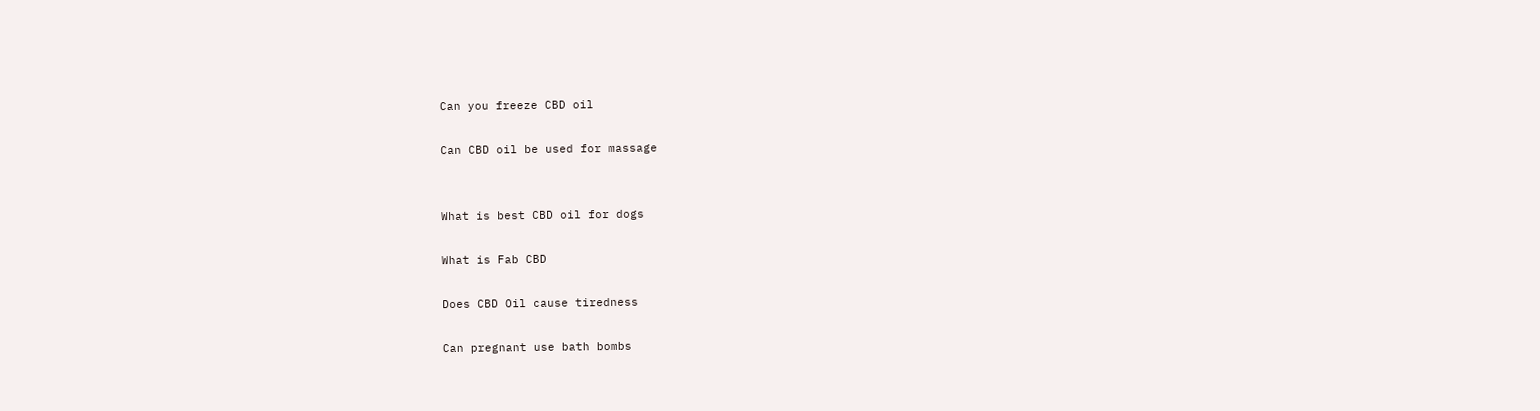Can you freeze CBD oil

Can CBD oil be used for massage


What is best CBD oil for dogs

What is Fab CBD

Does CBD Oil cause tiredness

Can pregnant use bath bombs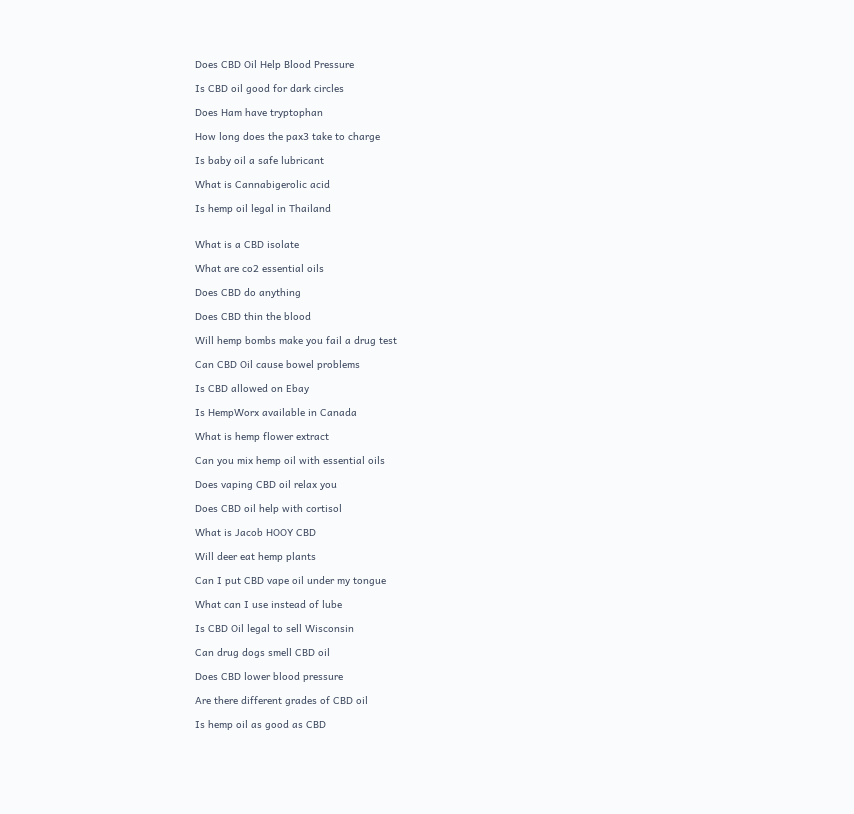Does CBD Oil Help Blood Pressure

Is CBD oil good for dark circles

Does Ham have tryptophan

How long does the pax3 take to charge

Is baby oil a safe lubricant

What is Cannabigerolic acid

Is hemp oil legal in Thailand


What is a CBD isolate

What are co2 essential oils

Does CBD do anything

Does CBD thin the blood

Will hemp bombs make you fail a drug test

Can CBD Oil cause bowel problems

Is CBD allowed on Ebay

Is HempWorx available in Canada

What is hemp flower extract

Can you mix hemp oil with essential oils

Does vaping CBD oil relax you

Does CBD oil help with cortisol

What is Jacob HOOY CBD

Will deer eat hemp plants

Can I put CBD vape oil under my tongue

What can I use instead of lube

Is CBD Oil legal to sell Wisconsin

Can drug dogs smell CBD oil

Does CBD lower blood pressure

Are there different grades of CBD oil

Is hemp oil as good as CBD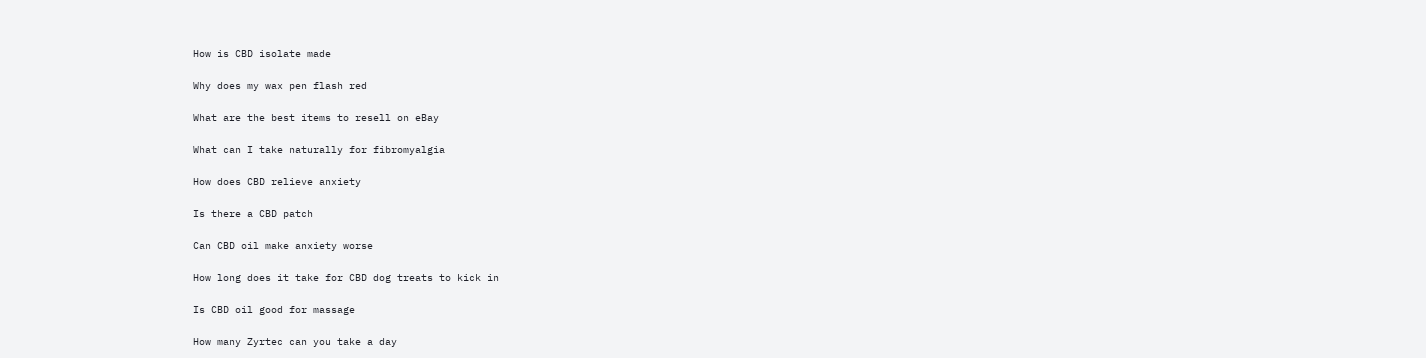How is CBD isolate made

Why does my wax pen flash red

What are the best items to resell on eBay

What can I take naturally for fibromyalgia

How does CBD relieve anxiety

Is there a CBD patch

Can CBD oil make anxiety worse

How long does it take for CBD dog treats to kick in

Is CBD oil good for massage

How many Zyrtec can you take a day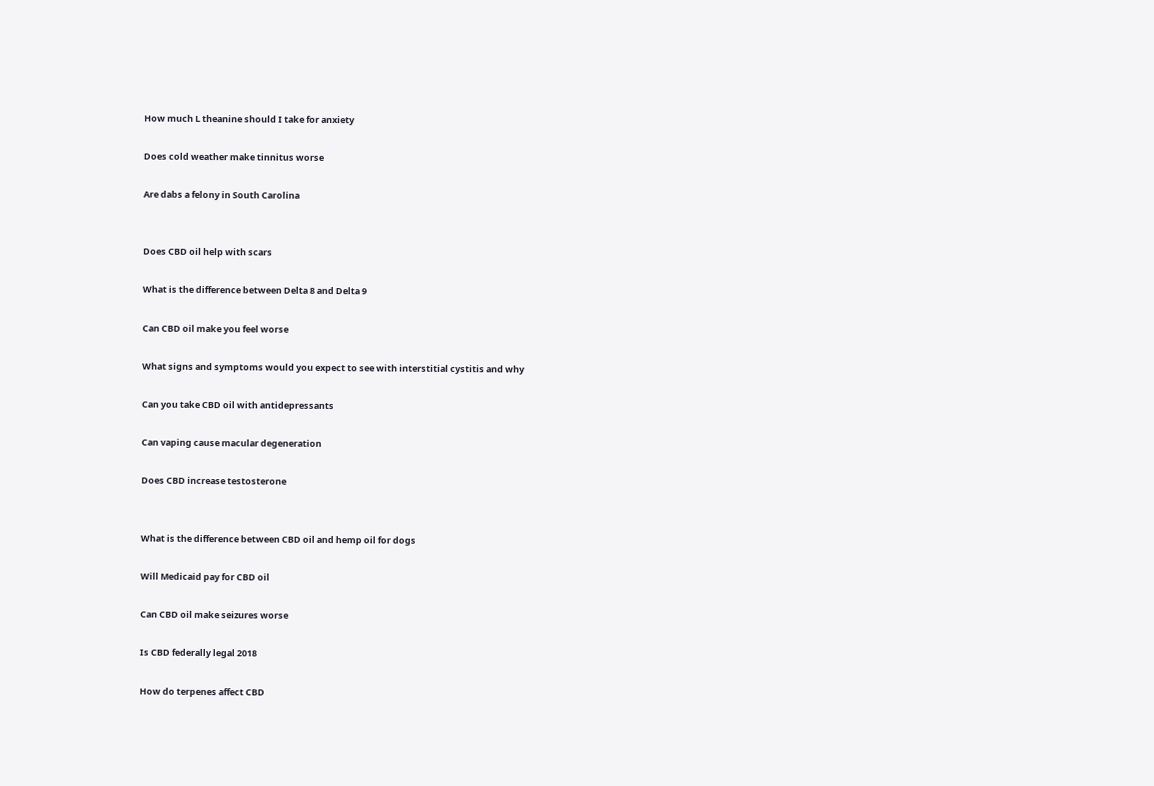How much L theanine should I take for anxiety

Does cold weather make tinnitus worse

Are dabs a felony in South Carolina


Does CBD oil help with scars

What is the difference between Delta 8 and Delta 9

Can CBD oil make you feel worse

What signs and symptoms would you expect to see with interstitial cystitis and why

Can you take CBD oil with antidepressants

Can vaping cause macular degeneration

Does CBD increase testosterone


What is the difference between CBD oil and hemp oil for dogs

Will Medicaid pay for CBD oil

Can CBD oil make seizures worse

Is CBD federally legal 2018

How do terpenes affect CBD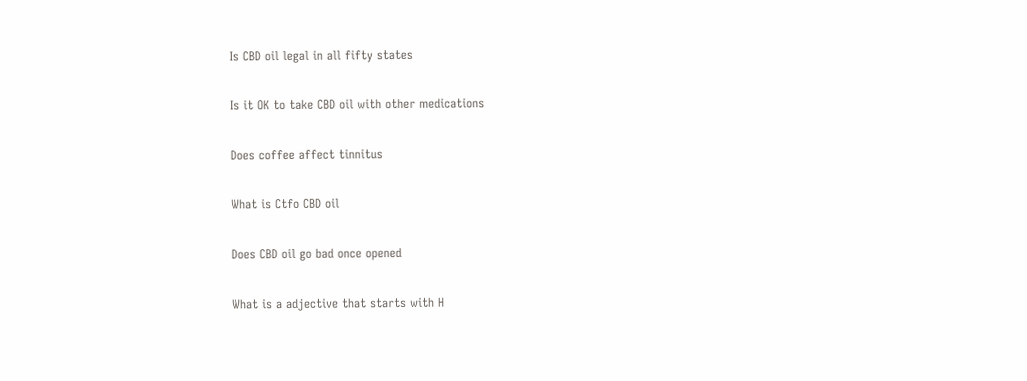Is CBD oil legal in all fifty states

Is it OK to take CBD oil with other medications

Does coffee affect tinnitus

What is Ctfo CBD oil

Does CBD oil go bad once opened

What is a adjective that starts with H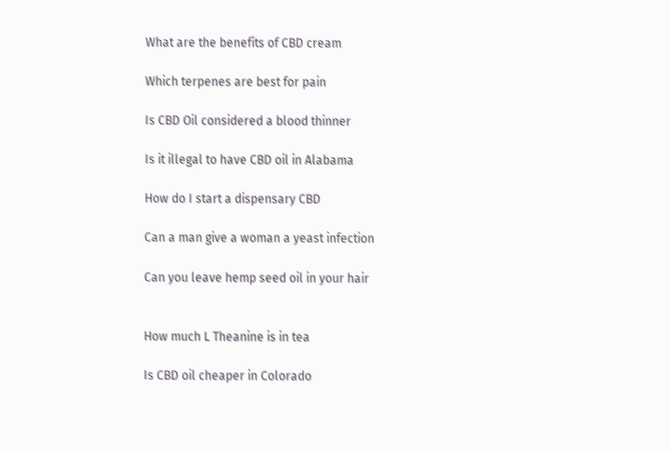What are the benefits of CBD cream

Which terpenes are best for pain

Is CBD Oil considered a blood thinner

Is it illegal to have CBD oil in Alabama

How do I start a dispensary CBD

Can a man give a woman a yeast infection

Can you leave hemp seed oil in your hair


How much L Theanine is in tea

Is CBD oil cheaper in Colorado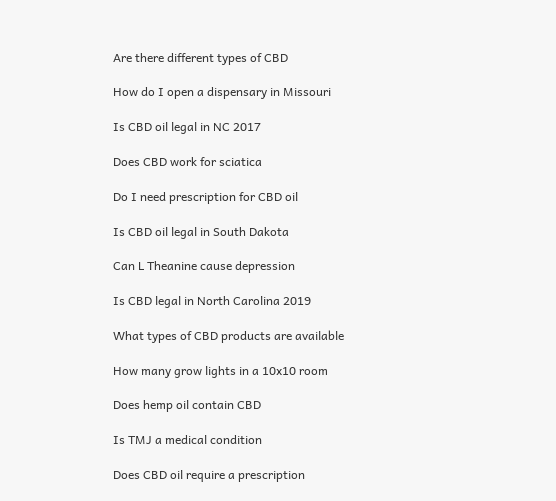Are there different types of CBD

How do I open a dispensary in Missouri

Is CBD oil legal in NC 2017

Does CBD work for sciatica

Do I need prescription for CBD oil

Is CBD oil legal in South Dakota

Can L Theanine cause depression

Is CBD legal in North Carolina 2019

What types of CBD products are available

How many grow lights in a 10x10 room

Does hemp oil contain CBD

Is TMJ a medical condition

Does CBD oil require a prescription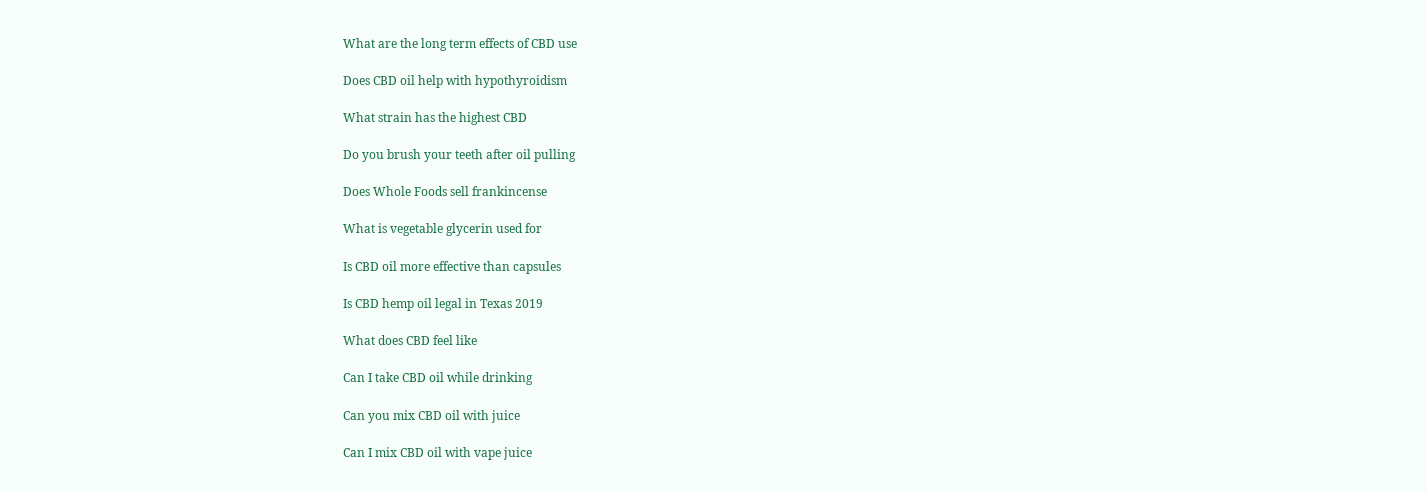What are the long term effects of CBD use

Does CBD oil help with hypothyroidism

What strain has the highest CBD

Do you brush your teeth after oil pulling

Does Whole Foods sell frankincense

What is vegetable glycerin used for

Is CBD oil more effective than capsules

Is CBD hemp oil legal in Texas 2019

What does CBD feel like

Can I take CBD oil while drinking

Can you mix CBD oil with juice

Can I mix CBD oil with vape juice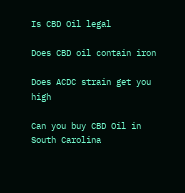Is CBD Oil legal

Does CBD oil contain iron

Does ACDC strain get you high

Can you buy CBD Oil in South Carolina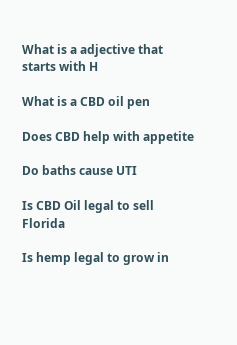What is a adjective that starts with H

What is a CBD oil pen

Does CBD help with appetite

Do baths cause UTI

Is CBD Oil legal to sell Florida

Is hemp legal to grow in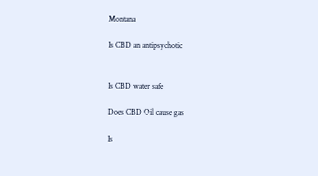Montana

Is CBD an antipsychotic


Is CBD water safe

Does CBD Oil cause gas

Is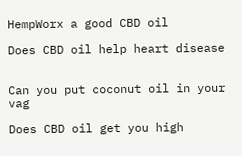HempWorx a good CBD oil

Does CBD oil help heart disease


Can you put coconut oil in your vag

Does CBD oil get you high